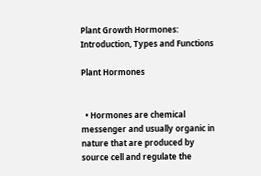Plant Growth Hormones: Introduction, Types and Functions

Plant Hormones


  • Hormones are chemical messenger and usually organic in nature that are produced by source cell and regulate the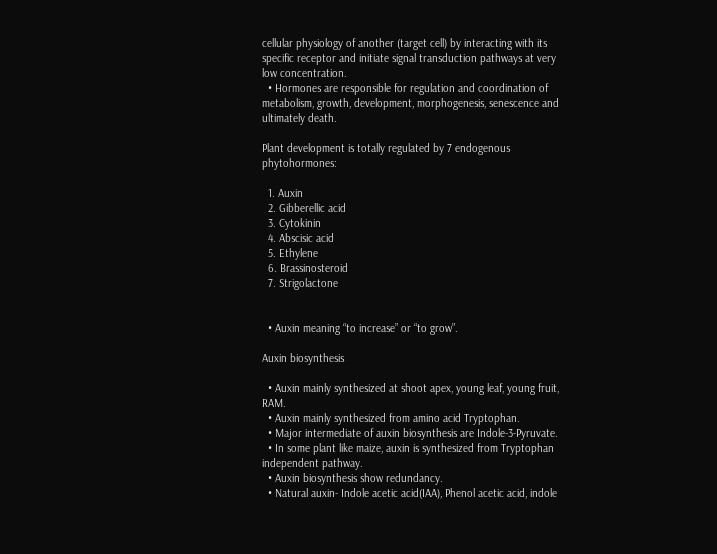cellular physiology of another (target cell) by interacting with its specific receptor and initiate signal transduction pathways at very low concentration.
  • Hormones are responsible for regulation and coordination of metabolism, growth, development, morphogenesis, senescence and ultimately death.

Plant development is totally regulated by 7 endogenous phytohormones:

  1. Auxin
  2. Gibberellic acid
  3. Cytokinin
  4. Abscisic acid
  5. Ethylene
  6. Brassinosteroid
  7. Strigolactone


  • Auxin meaning “to increase” or “to grow”.

Auxin biosynthesis

  • Auxin mainly synthesized at shoot apex, young leaf, young fruit, RAM.
  • Auxin mainly synthesized from amino acid Tryptophan.
  • Major intermediate of auxin biosynthesis are Indole-3-Pyruvate.
  • In some plant like maize, auxin is synthesized from Tryptophan independent pathway.
  • Auxin biosynthesis show redundancy.
  • Natural auxin- Indole acetic acid(IAA), Phenol acetic acid, indole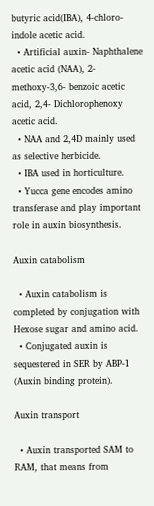butyric acid(IBA), 4-chloro-indole acetic acid.
  • Artificial auxin- Naphthalene acetic acid (NAA), 2-methoxy-3,6- benzoic acetic acid, 2,4- Dichlorophenoxy acetic acid.
  • NAA and 2,4D mainly used as selective herbicide.
  • IBA used in horticulture.
  • Yucca gene encodes amino transferase and play important role in auxin biosynthesis.

Auxin catabolism

  • Auxin catabolism is completed by conjugation with Hexose sugar and amino acid.
  • Conjugated auxin is sequestered in SER by ABP-1 (Auxin binding protein).

Auxin transport

  • Auxin transported SAM to RAM, that means from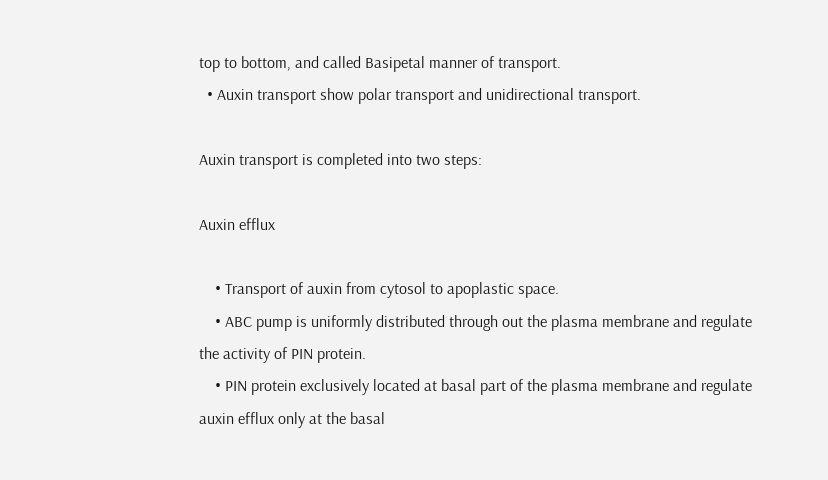top to bottom, and called Basipetal manner of transport.
  • Auxin transport show polar transport and unidirectional transport.

Auxin transport is completed into two steps:

Auxin efflux

    • Transport of auxin from cytosol to apoplastic space.
    • ABC pump is uniformly distributed through out the plasma membrane and regulate the activity of PIN protein.
    • PIN protein exclusively located at basal part of the plasma membrane and regulate auxin efflux only at the basal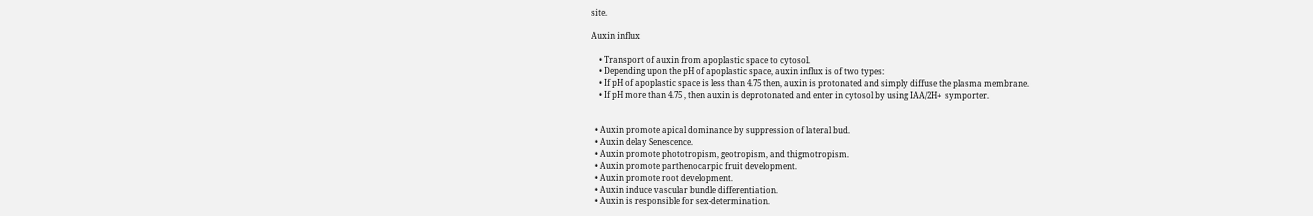site.

Auxin influx

    • Transport of auxin from apoplastic space to cytosol.
    • Depending upon the pH of apoplastic space, auxin influx is of two types:
    • If pH of apoplastic space is less than 4.75 then, auxin is protonated and simply diffuse the plasma membrane.
    • If pH more than 4.75 , then auxin is deprotonated and enter in cytosol by using IAA/2H+  symporter.


  • Auxin promote apical dominance by suppression of lateral bud.
  • Auxin delay Senescence.
  • Auxin promote phototropism, geotropism, and thigmotropism.
  • Auxin promote parthenocarpic fruit development.
  • Auxin promote root development.
  • Auxin induce vascular bundle differentiation.
  • Auxin is responsible for sex-determination.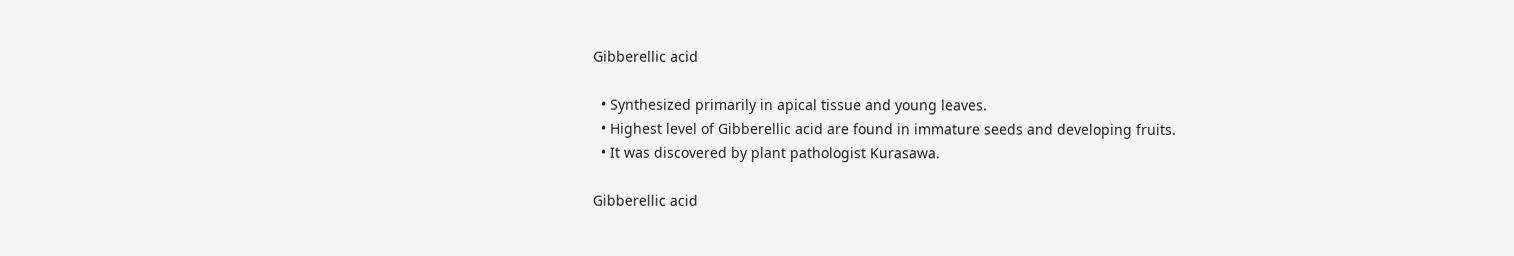Gibberellic acid

  • Synthesized primarily in apical tissue and young leaves.
  • Highest level of Gibberellic acid are found in immature seeds and developing fruits.
  • It was discovered by plant pathologist Kurasawa.

Gibberellic acid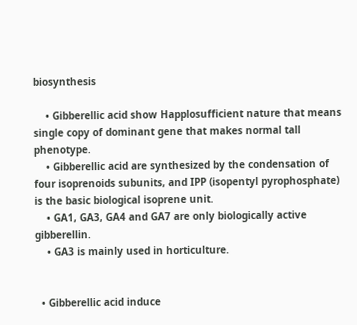biosynthesis

    • Gibberellic acid show Happlosufficient nature that means single copy of dominant gene that makes normal tall phenotype.
    • Gibberellic acid are synthesized by the condensation of four isoprenoids subunits, and IPP (isopentyl pyrophosphate) is the basic biological isoprene unit.
    • GA1, GA3, GA4 and GA7 are only biologically active gibberellin.
    • GA3 is mainly used in horticulture.


  • Gibberellic acid induce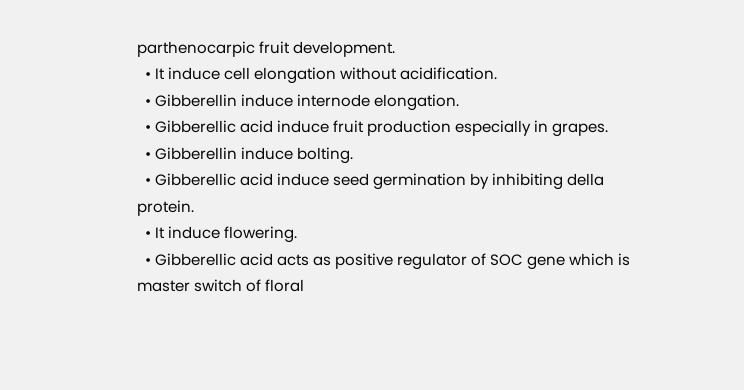parthenocarpic fruit development.
  • It induce cell elongation without acidification.
  • Gibberellin induce internode elongation.
  • Gibberellic acid induce fruit production especially in grapes.
  • Gibberellin induce bolting.
  • Gibberellic acid induce seed germination by inhibiting della protein.
  • It induce flowering.
  • Gibberellic acid acts as positive regulator of SOC gene which is master switch of floral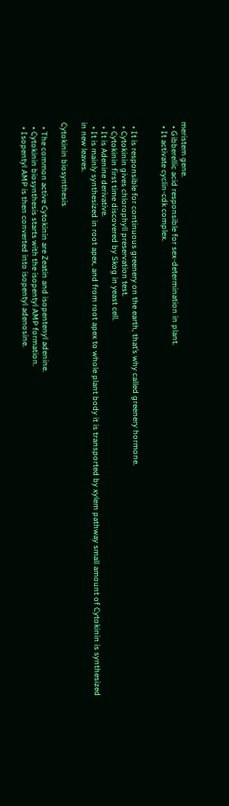meristem gene.
  • Gibberellic acid responsible for sex-determination in plant.
  • It activate cyclin-cdk complex.


  • It is responsible for continuous greenery on the earth, that’s why called greenery hormone.
  • Cytokinin gives chlorophyll preservation test.
  • Cytokinin first time discovered by Skog in yeast cell.
  • It is Adenine derivative.
  • It is mainly synthesized in root apex, and from root apex to whole plant body it is transported by xylem pathway small amount of Cytokinin is synthesized in new leaves.

Cytokinin biosynthesis

  • The common active Cytokinin are Zeatin and isopentenyl adenine.
  • Cytokinin biosynthesis starts with the isopentyl AMP formation.
  • Isopentyl AMP is then converted into isopentyl adenosine.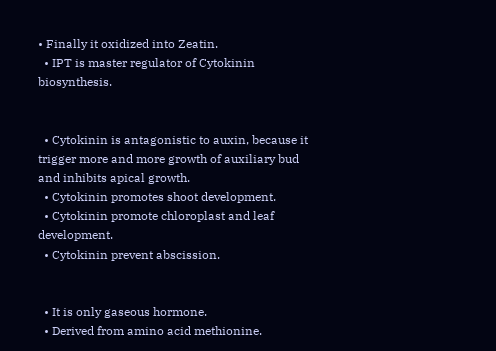• Finally it oxidized into Zeatin.
  • IPT is master regulator of Cytokinin biosynthesis.


  • Cytokinin is antagonistic to auxin, because it trigger more and more growth of auxiliary bud and inhibits apical growth.
  • Cytokinin promotes shoot development.
  • Cytokinin promote chloroplast and leaf development.
  • Cytokinin prevent abscission.


  • It is only gaseous hormone.
  • Derived from amino acid methionine.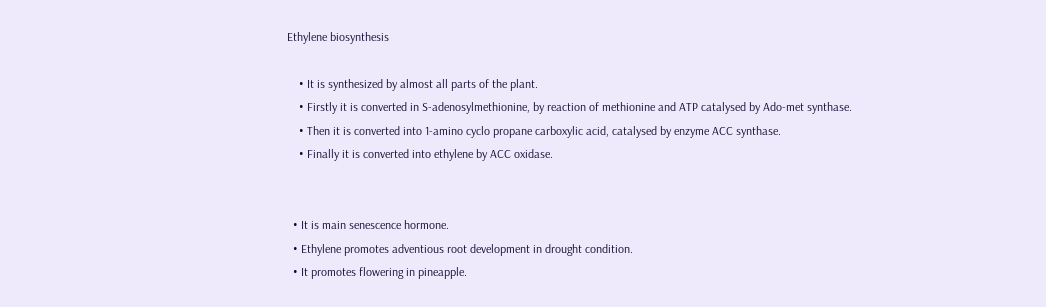Ethylene biosynthesis

    • It is synthesized by almost all parts of the plant.
    • Firstly it is converted in S-adenosylmethionine, by reaction of methionine and ATP catalysed by Ado-met synthase.
    • Then it is converted into 1-amino cyclo propane carboxylic acid, catalysed by enzyme ACC synthase.
    • Finally it is converted into ethylene by ACC oxidase.


  • It is main senescence hormone.
  • Ethylene promotes adventious root development in drought condition.
  • It promotes flowering in pineapple.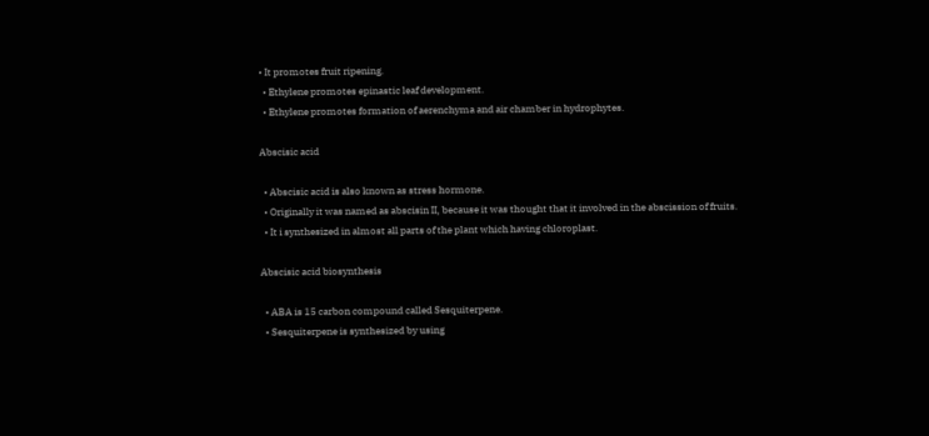• It promotes fruit ripening.
  • Ethylene promotes epinastic leaf development.
  • Ethylene promotes formation of aerenchyma and air chamber in hydrophytes.

Abscisic acid

  • Abscisic acid is also known as stress hormone.
  • Originally it was named as abscisin II, because it was thought that it involved in the abscission of fruits.
  • It i synthesized in almost all parts of the plant which having chloroplast.

Abscisic acid biosynthesis

  • ABA is 15 carbon compound called Sesquiterpene.
  • Sesquiterpene is synthesized by using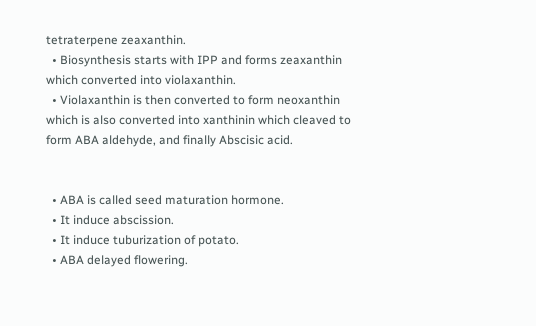tetraterpene zeaxanthin.
  • Biosynthesis starts with IPP and forms zeaxanthin which converted into violaxanthin.
  • Violaxanthin is then converted to form neoxanthin which is also converted into xanthinin which cleaved to form ABA aldehyde, and finally Abscisic acid.


  • ABA is called seed maturation hormone.
  • It induce abscission.
  • It induce tuburization of potato.
  • ABA delayed flowering.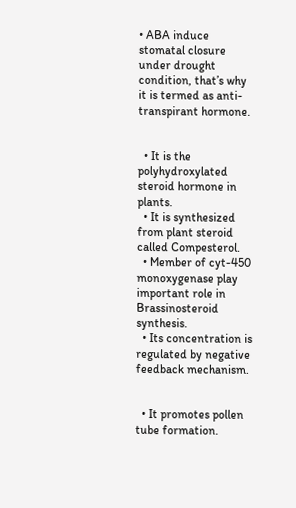• ABA induce stomatal closure under drought condition, that’s why it is termed as anti-transpirant hormone.


  • It is the polyhydroxylated steroid hormone in plants.
  • It is synthesized from plant steroid called Compesterol.
  • Member of cyt-450 monoxygenase play important role in Brassinosteroid synthesis.
  • Its concentration is regulated by negative feedback mechanism.


  • It promotes pollen tube formation.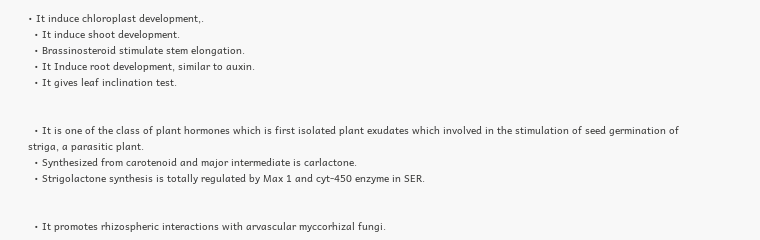• It induce chloroplast development,.
  • It induce shoot development.
  • Brassinosteroid stimulate stem elongation.
  • It Induce root development, similar to auxin.
  • It gives leaf inclination test.


  • It is one of the class of plant hormones which is first isolated plant exudates which involved in the stimulation of seed germination of striga, a parasitic plant.
  • Synthesized from carotenoid and major intermediate is carlactone.
  • Strigolactone synthesis is totally regulated by Max 1 and cyt-450 enzyme in SER.


  • It promotes rhizospheric interactions with arvascular myccorhizal fungi.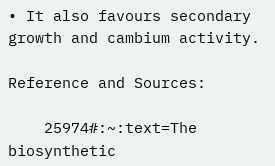• It also favours secondary growth and cambium activity.

Reference and Sources:

    25974#:~:text=The biosynthetic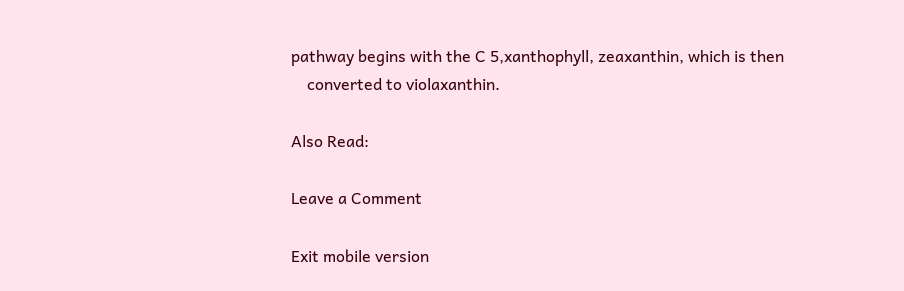pathway begins with the C 5,xanthophyll, zeaxanthin, which is then
    converted to violaxanthin.

Also Read:

Leave a Comment

Exit mobile version